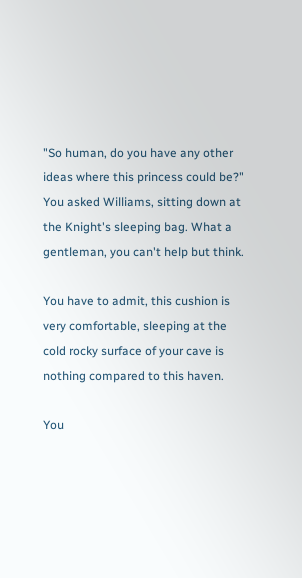"So human, do you have any other ideas where this princess could be?" You asked Williams, sitting down at the Knight's sleeping bag. What a gentleman, you can't help but think.

You have to admit, this cushion is very comfortable, sleeping at the cold rocky surface of your cave is nothing compared to this haven.

You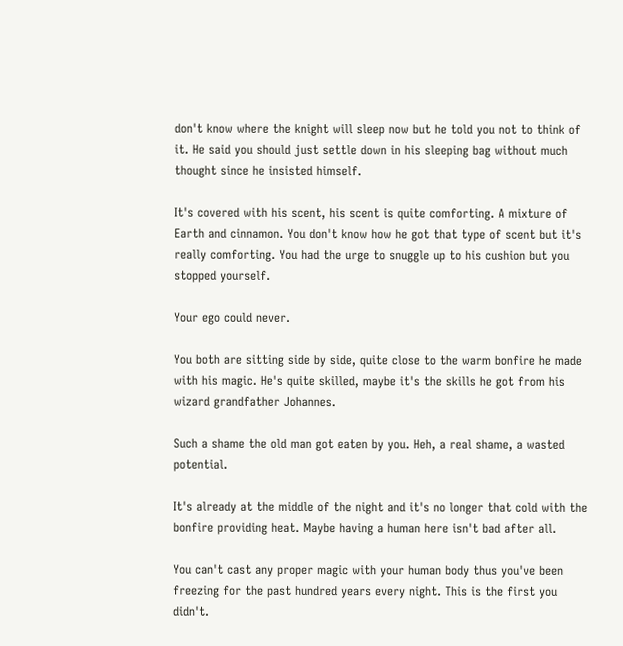don't know where the knight will sleep now but he told you not to think of it. He said you should just settle down in his sleeping bag without much thought since he insisted himself.

It's covered with his scent, his scent is quite comforting. A mixture of Earth and cinnamon. You don't know how he got that type of scent but it's really comforting. You had the urge to snuggle up to his cushion but you stopped yourself.

Your ego could never.

You both are sitting side by side, quite close to the warm bonfire he made with his magic. He's quite skilled, maybe it's the skills he got from his wizard grandfather Johannes.

Such a shame the old man got eaten by you. Heh, a real shame, a wasted potential.

It's already at the middle of the night and it's no longer that cold with the bonfire providing heat. Maybe having a human here isn't bad after all.

You can't cast any proper magic with your human body thus you've been freezing for the past hundred years every night. This is the first you didn't.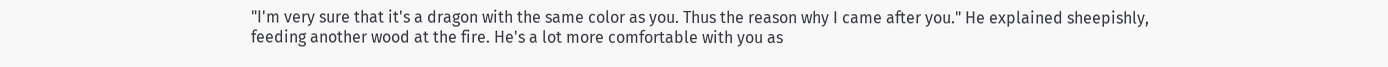"I'm very sure that it's a dragon with the same color as you. Thus the reason why I came after you." He explained sheepishly, feeding another wood at the fire. He's a lot more comfortable with you as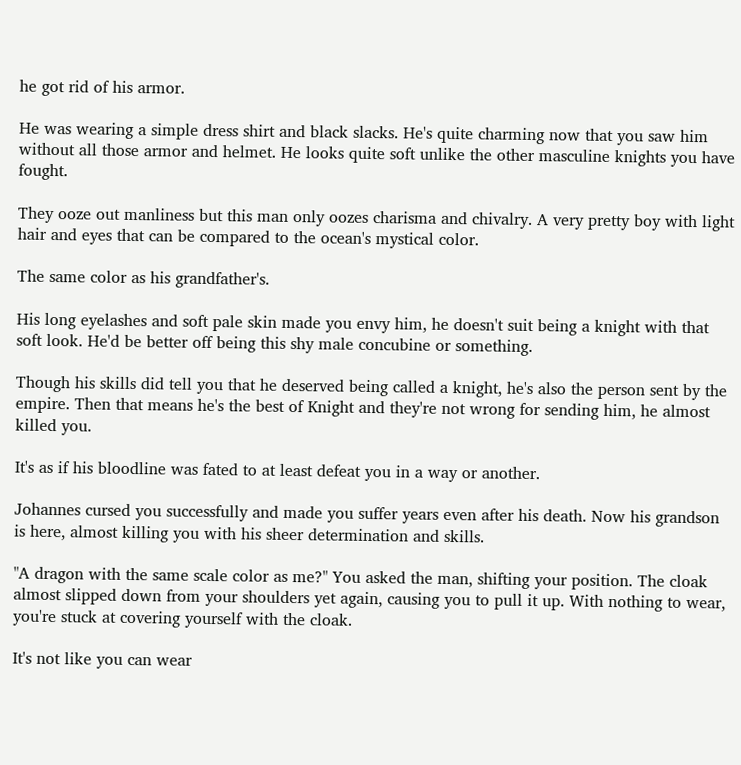he got rid of his armor.

He was wearing a simple dress shirt and black slacks. He's quite charming now that you saw him without all those armor and helmet. He looks quite soft unlike the other masculine knights you have fought.

They ooze out manliness but this man only oozes charisma and chivalry. A very pretty boy with light hair and eyes that can be compared to the ocean's mystical color.

The same color as his grandfather's.

His long eyelashes and soft pale skin made you envy him, he doesn't suit being a knight with that soft look. He'd be better off being this shy male concubine or something.

Though his skills did tell you that he deserved being called a knight, he's also the person sent by the empire. Then that means he's the best of Knight and they're not wrong for sending him, he almost killed you.

It's as if his bloodline was fated to at least defeat you in a way or another.

Johannes cursed you successfully and made you suffer years even after his death. Now his grandson is here, almost killing you with his sheer determination and skills.

"A dragon with the same scale color as me?" You asked the man, shifting your position. The cloak almost slipped down from your shoulders yet again, causing you to pull it up. With nothing to wear, you're stuck at covering yourself with the cloak.

It's not like you can wear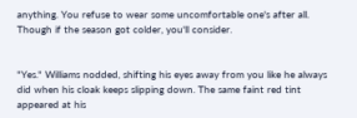anything. You refuse to wear some uncomfortable one's after all. Though if the season got colder, you'll consider.


"Yes." Williams nodded, shifting his eyes away from you like he always did when his cloak keeps slipping down. The same faint red tint appeared at his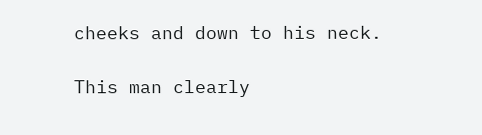cheeks and down to his neck.

This man clearly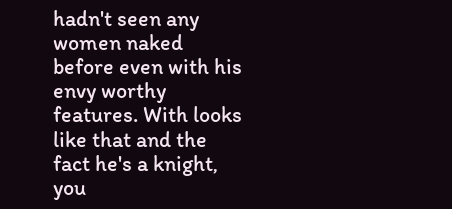hadn't seen any women naked before even with his envy worthy features. With looks like that and the fact he's a knight, you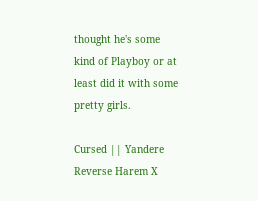thought he's some kind of Playboy or at least did it with some pretty girls.

Cursed || Yandere Reverse Harem X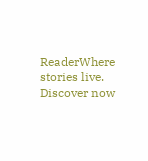ReaderWhere stories live. Discover now